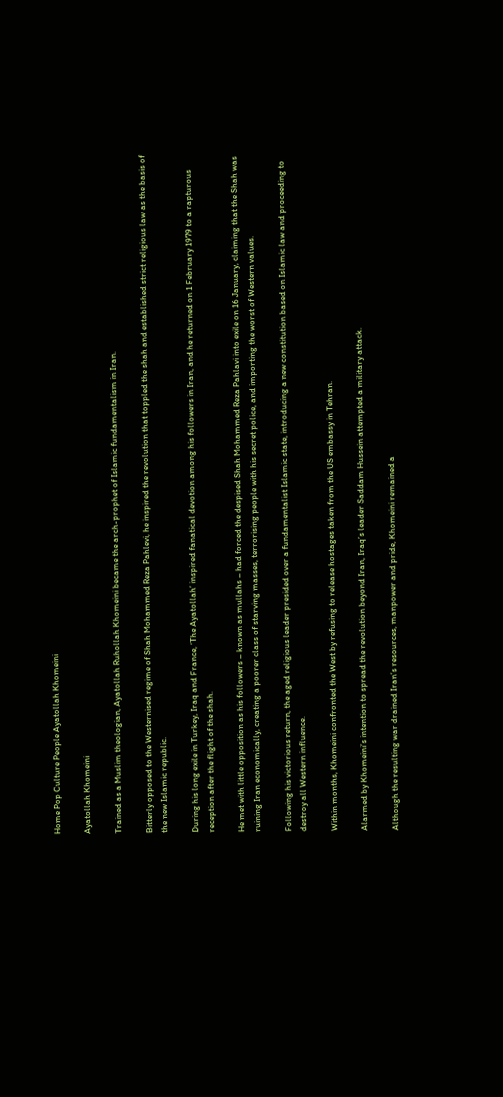Home Pop Culture People Ayatollah Khomeini

Ayatollah Khomeini

Trained as a Muslim theologian, Ayatollah Ruhollah Khomeini became the arch-prophet of Islamic fundamentalism in Iran.

Bitterly opposed to the Westernised regime of Shah Mohammed Reza Pahlevi, he inspired the revolution that toppled the shah and established strict religious law as the basis of the new Islamic republic.

During his long exile in Turkey, Iraq and France, ‘The Ayatollah’ inspired fanatical devotion among his followers in Iran, and he returned on 1 February 1979 to a rapturous reception after the flight of the shah.

He met with little opposition as his followers – known as mullahs – had forced the despised Shah Mohammed Reza Pahlavi into exile on 16 January, claiming that the Shah was ruining Iran economically, creating a poorer class of starving masses, terrorising people with his secret police, and importing the worst of Western values.

Following his victorious return, the aged religious leader presided over a fundamentalist Islamic state, introducing a new constitution based on Islamic law and proceeding to destroy all Western influence.

Within months, Khomeini confronted the West by refusing to release hostages taken from the US embassy in Tehran.

Alarmed by Khomeini’s intention to spread the revolution beyond Iran, Iraq’s leader Saddam Hussein attempted a military attack.

Although the resulting war drained Iran’s resources, manpower and pride, Khomeini remained a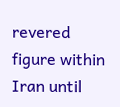revered figure within Iran until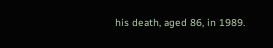his death, aged 86, in 1989.